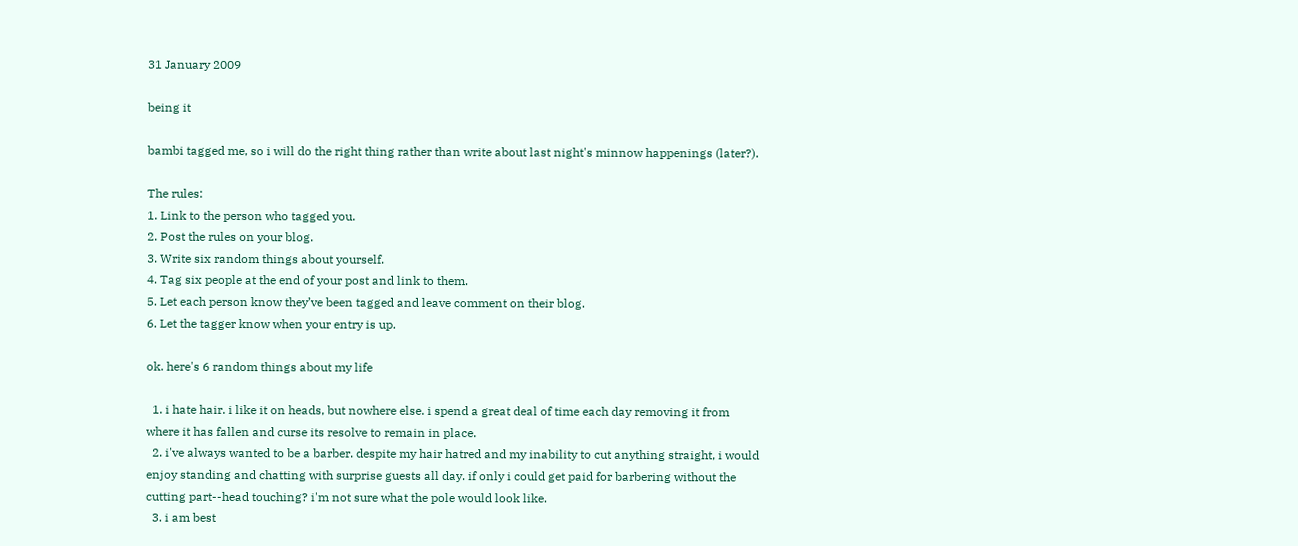31 January 2009

being it

bambi tagged me, so i will do the right thing rather than write about last night's minnow happenings (later?).

The rules:
1. Link to the person who tagged you.
2. Post the rules on your blog.
3. Write six random things about yourself.
4. Tag six people at the end of your post and link to them.
5. Let each person know they’ve been tagged and leave comment on their blog.
6. Let the tagger know when your entry is up.

ok. here's 6 random things about my life

  1. i hate hair. i like it on heads, but nowhere else. i spend a great deal of time each day removing it from where it has fallen and curse its resolve to remain in place.
  2. i've always wanted to be a barber. despite my hair hatred and my inability to cut anything straight, i would enjoy standing and chatting with surprise guests all day. if only i could get paid for barbering without the cutting part--head touching? i'm not sure what the pole would look like.
  3. i am best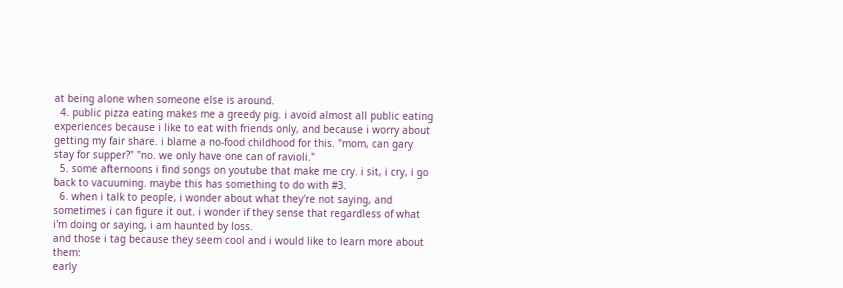at being alone when someone else is around.
  4. public pizza eating makes me a greedy pig. i avoid almost all public eating experiences because i like to eat with friends only, and because i worry about getting my fair share. i blame a no-food childhood for this. "mom, can gary stay for supper?" "no. we only have one can of ravioli."
  5. some afternoons i find songs on youtube that make me cry. i sit, i cry, i go back to vacuuming. maybe this has something to do with #3.
  6. when i talk to people, i wonder about what they're not saying, and sometimes i can figure it out. i wonder if they sense that regardless of what i'm doing or saying, i am haunted by loss.
and those i tag because they seem cool and i would like to learn more about them:
early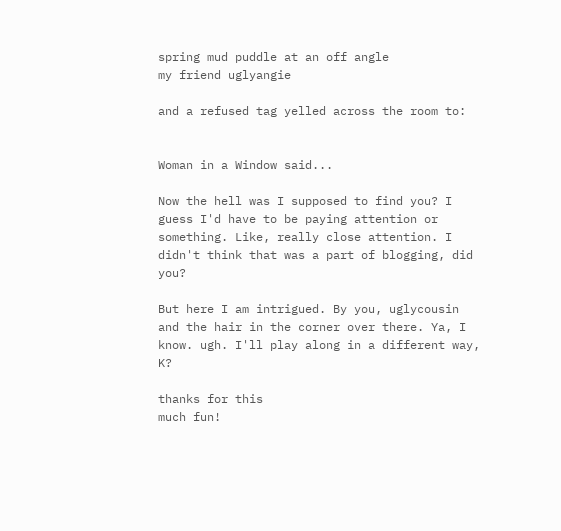spring mud puddle at an off angle
my friend uglyangie

and a refused tag yelled across the room to:


Woman in a Window said...

Now the hell was I supposed to find you? I guess I'd have to be paying attention or something. Like, really close attention. I didn't think that was a part of blogging, did you?

But here I am intrigued. By you, uglycousin and the hair in the corner over there. Ya, I know. ugh. I'll play along in a different way, K?

thanks for this
much fun!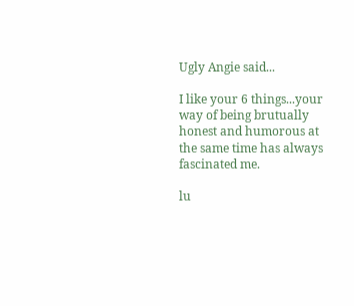Ugly Angie said...

I like your 6 things...your way of being brutually honest and humorous at the same time has always fascinated me.

lu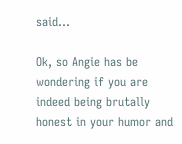said...

Ok, so Angie has be wondering if you are indeed being brutally honest in your humor and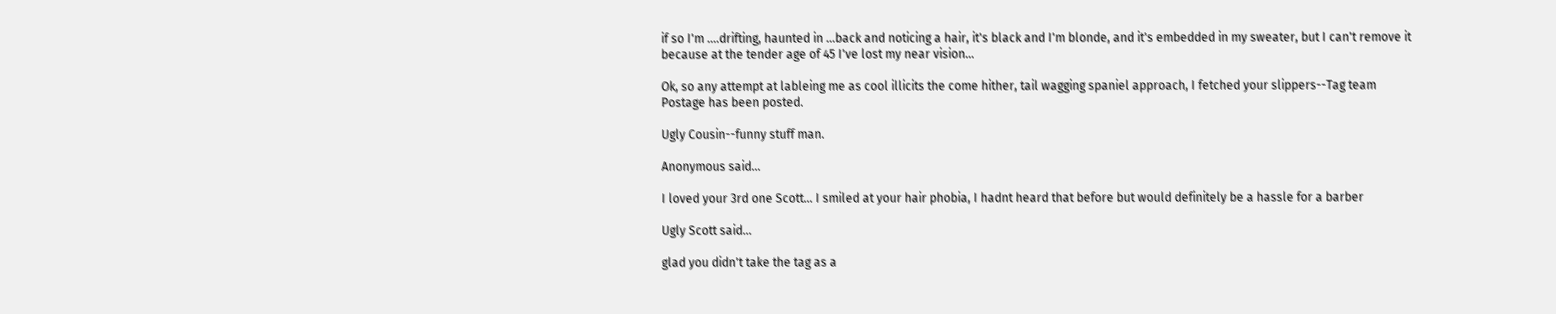if so I'm ....drifting, haunted in ...back and noticing a hair, it's black and I'm blonde, and it's embedded in my sweater, but I can't remove it because at the tender age of 45 I've lost my near vision...

Ok, so any attempt at lableing me as cool illicits the come hither, tail wagging spaniel approach, I fetched your slippers--Tag team Postage has been posted.

Ugly Cousin--funny stuff man.

Anonymous said...

I loved your 3rd one Scott... I smiled at your hair phobia, I hadnt heard that before but would definitely be a hassle for a barber

Ugly Scott said...

glad you didn't take the tag as a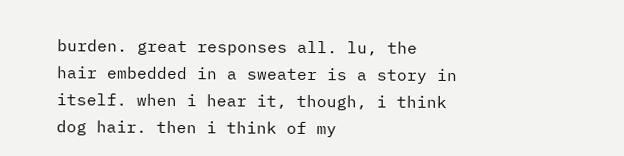burden. great responses all. lu, the hair embedded in a sweater is a story in itself. when i hear it, though, i think dog hair. then i think of my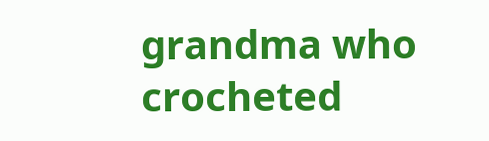grandma who crocheted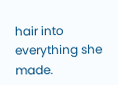hair into everything she made.